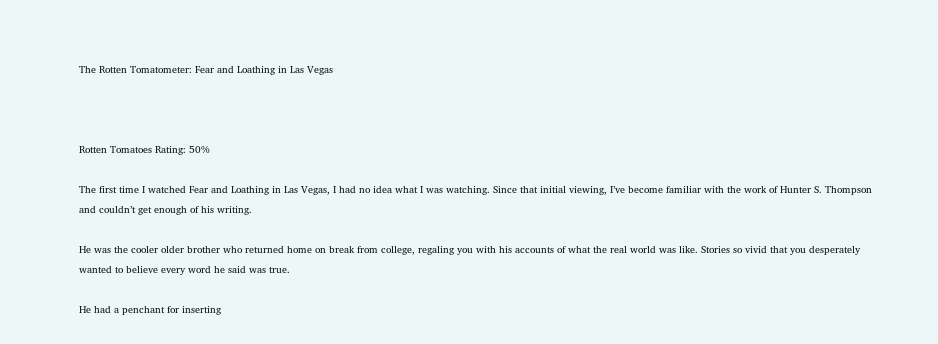The Rotten Tomatometer: Fear and Loathing in Las Vegas



Rotten Tomatoes Rating: 50%

The first time I watched Fear and Loathing in Las Vegas, I had no idea what I was watching. Since that initial viewing, I’ve become familiar with the work of Hunter S. Thompson and couldn’t get enough of his writing.

He was the cooler older brother who returned home on break from college, regaling you with his accounts of what the real world was like. Stories so vivid that you desperately wanted to believe every word he said was true.

He had a penchant for inserting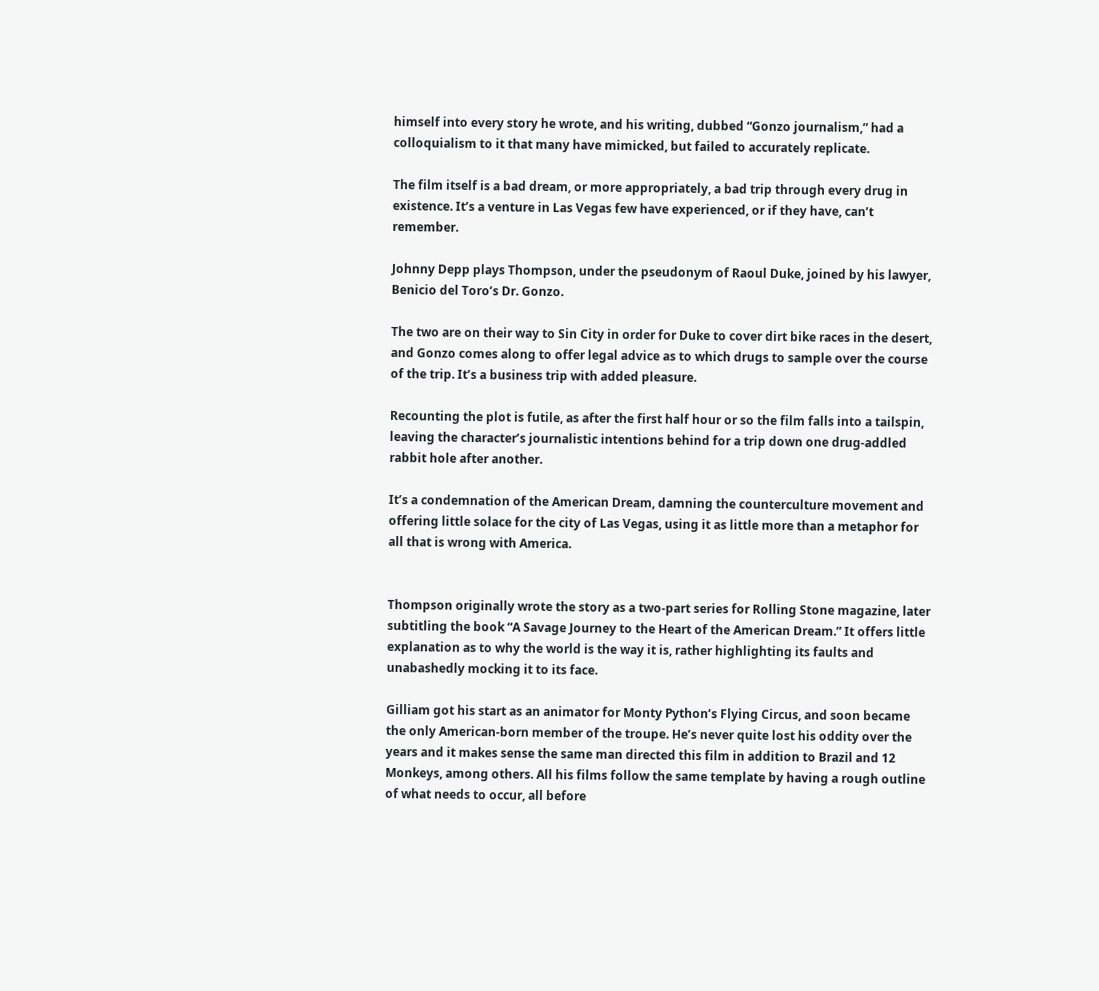himself into every story he wrote, and his writing, dubbed “Gonzo journalism,” had a colloquialism to it that many have mimicked, but failed to accurately replicate.

The film itself is a bad dream, or more appropriately, a bad trip through every drug in existence. It’s a venture in Las Vegas few have experienced, or if they have, can’t remember.

Johnny Depp plays Thompson, under the pseudonym of Raoul Duke, joined by his lawyer, Benicio del Toro’s Dr. Gonzo.

The two are on their way to Sin City in order for Duke to cover dirt bike races in the desert, and Gonzo comes along to offer legal advice as to which drugs to sample over the course of the trip. It’s a business trip with added pleasure.

Recounting the plot is futile, as after the first half hour or so the film falls into a tailspin, leaving the character’s journalistic intentions behind for a trip down one drug-addled rabbit hole after another.

It’s a condemnation of the American Dream, damning the counterculture movement and offering little solace for the city of Las Vegas, using it as little more than a metaphor for all that is wrong with America.


Thompson originally wrote the story as a two-part series for Rolling Stone magazine, later subtitling the book “A Savage Journey to the Heart of the American Dream.” It offers little explanation as to why the world is the way it is, rather highlighting its faults and unabashedly mocking it to its face.

Gilliam got his start as an animator for Monty Python’s Flying Circus, and soon became the only American-born member of the troupe. He’s never quite lost his oddity over the years and it makes sense the same man directed this film in addition to Brazil and 12 Monkeys, among others. All his films follow the same template by having a rough outline of what needs to occur, all before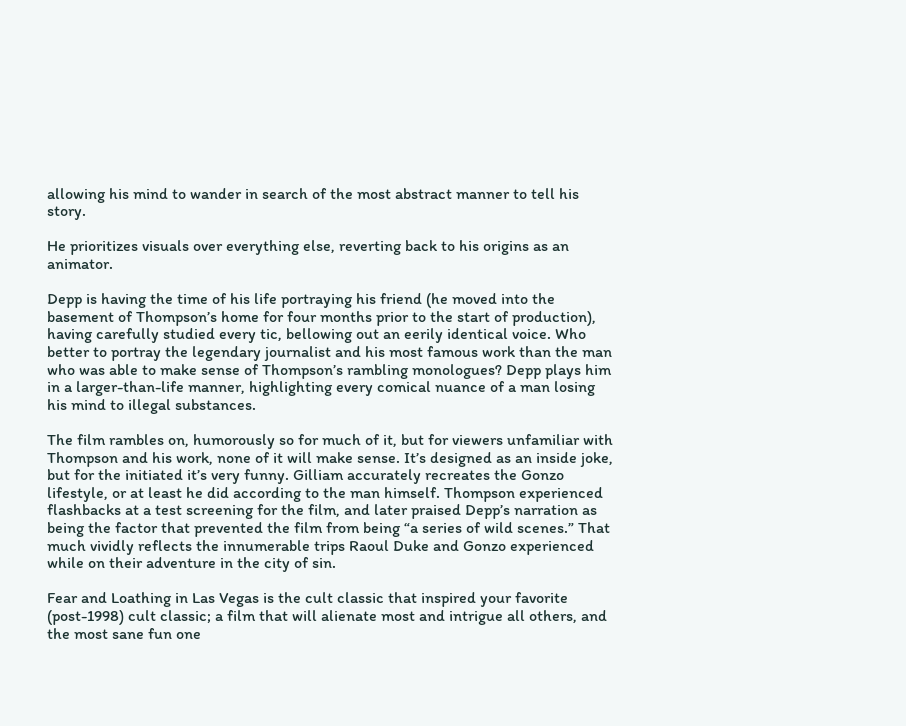allowing his mind to wander in search of the most abstract manner to tell his story.

He prioritizes visuals over everything else, reverting back to his origins as an animator.

Depp is having the time of his life portraying his friend (he moved into the basement of Thompson’s home for four months prior to the start of production), having carefully studied every tic, bellowing out an eerily identical voice. Who better to portray the legendary journalist and his most famous work than the man who was able to make sense of Thompson’s rambling monologues? Depp plays him in a larger-than-life manner, highlighting every comical nuance of a man losing his mind to illegal substances.

The film rambles on, humorously so for much of it, but for viewers unfamiliar with Thompson and his work, none of it will make sense. It’s designed as an inside joke, but for the initiated it’s very funny. Gilliam accurately recreates the Gonzo lifestyle, or at least he did according to the man himself. Thompson experienced flashbacks at a test screening for the film, and later praised Depp’s narration as being the factor that prevented the film from being “a series of wild scenes.” That much vividly reflects the innumerable trips Raoul Duke and Gonzo experienced while on their adventure in the city of sin.

Fear and Loathing in Las Vegas is the cult classic that inspired your favorite (post-1998) cult classic; a film that will alienate most and intrigue all others, and the most sane fun one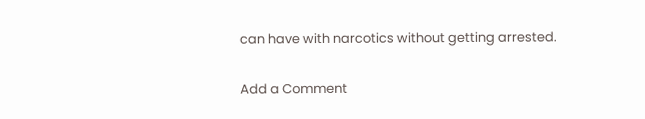can have with narcotics without getting arrested.

Add a Comment